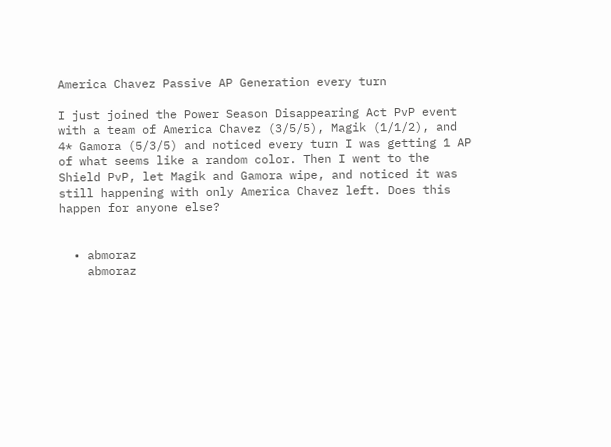America Chavez Passive AP Generation every turn

I just joined the Power Season Disappearing Act PvP event with a team of America Chavez (3/5/5), Magik (1/1/2), and 4* Gamora (5/3/5) and noticed every turn I was getting 1 AP of what seems like a random color. Then I went to the Shield PvP, let Magik and Gamora wipe, and noticed it was still happening with only America Chavez left. Does this happen for anyone else?


  • abmoraz
    abmoraz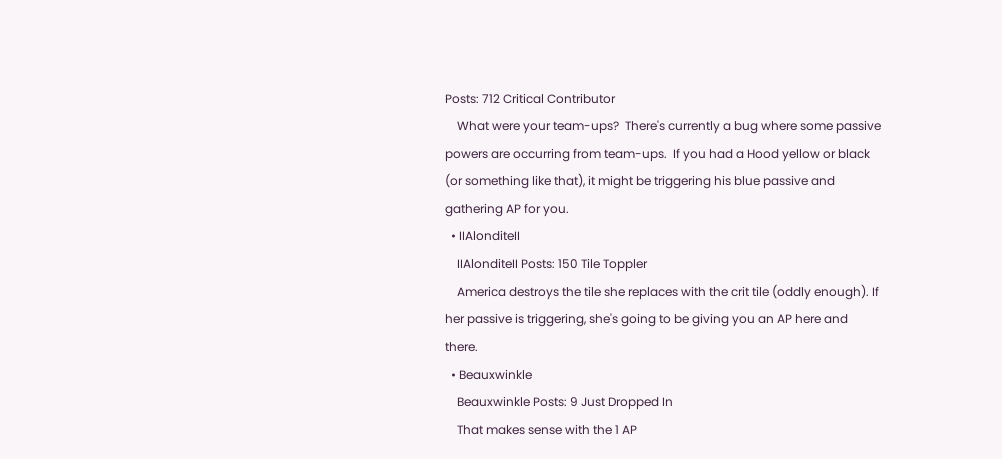Posts: 712 Critical Contributor
    What were your team-ups?  There's currently a bug where some passive powers are occurring from team-ups.  If you had a Hood yellow or black (or something like that), it might be triggering his blue passive and gathering AP for you.
  • IIAlonditeII
    IIAlonditeII Posts: 150 Tile Toppler
    America destroys the tile she replaces with the crit tile (oddly enough). If her passive is triggering, she's going to be giving you an AP here and there.
  • Beauxwinkle
    Beauxwinkle Posts: 9 Just Dropped In
    That makes sense with the 1 AP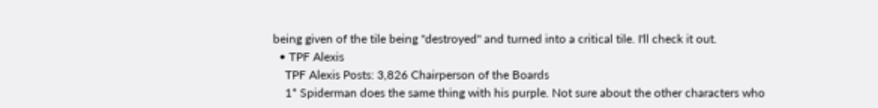being given of the tile being "destroyed" and turned into a critical tile. I'll check it out.
  • TPF Alexis
    TPF Alexis Posts: 3,826 Chairperson of the Boards
    1* Spiderman does the same thing with his purple. Not sure about the other characters who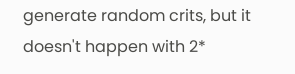generate random crits, but it doesn't happen with 2*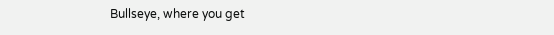Bullseye, where you get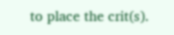to place the crit(s).